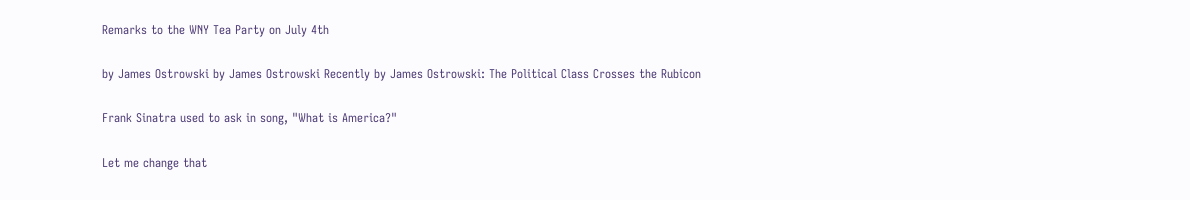Remarks to the WNY Tea Party on July 4th

by James Ostrowski by James Ostrowski Recently by James Ostrowski: The Political Class Crosses the Rubicon

Frank Sinatra used to ask in song, "What is America?"

Let me change that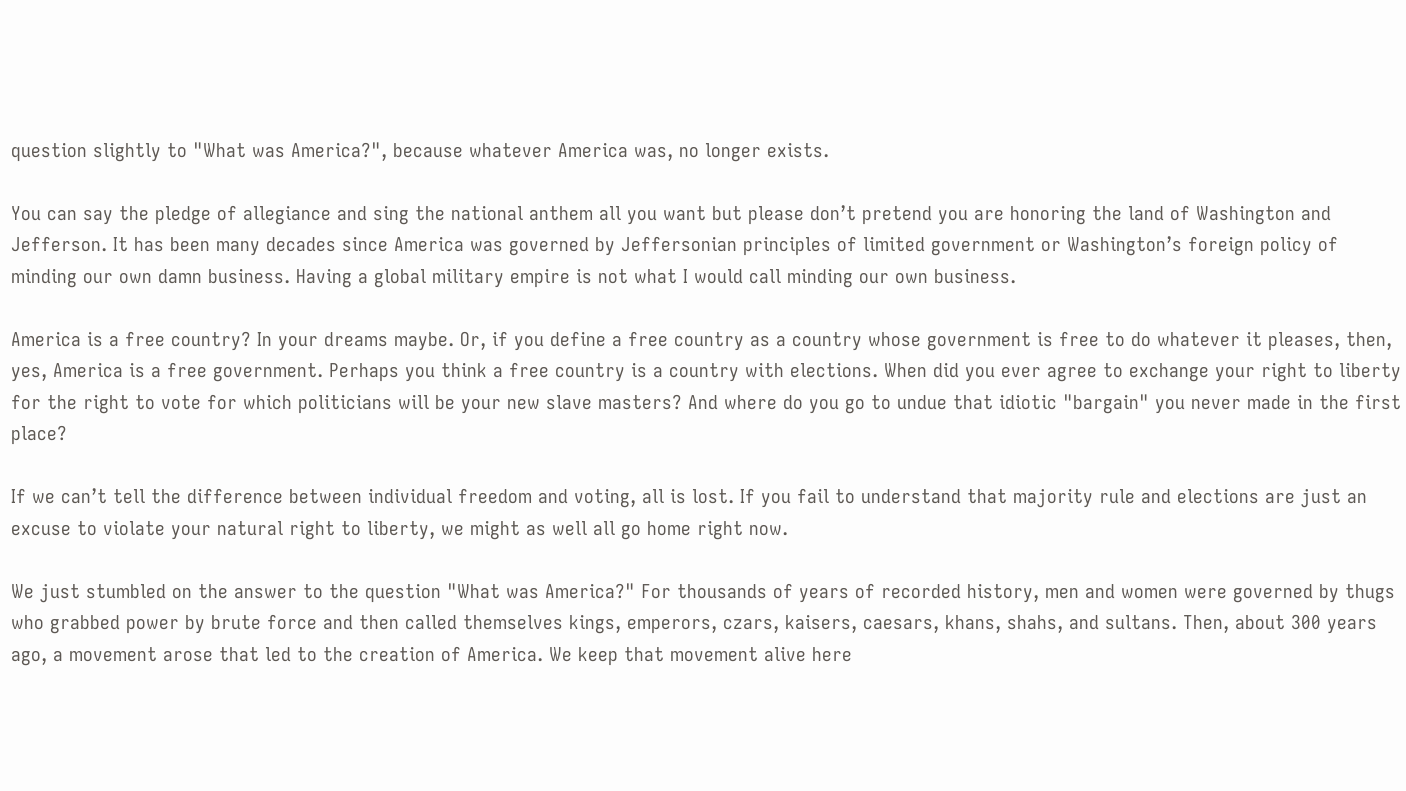question slightly to "What was America?", because whatever America was, no longer exists.

You can say the pledge of allegiance and sing the national anthem all you want but please don’t pretend you are honoring the land of Washington and Jefferson. It has been many decades since America was governed by Jeffersonian principles of limited government or Washington’s foreign policy of minding our own damn business. Having a global military empire is not what I would call minding our own business.

America is a free country? In your dreams maybe. Or, if you define a free country as a country whose government is free to do whatever it pleases, then, yes, America is a free government. Perhaps you think a free country is a country with elections. When did you ever agree to exchange your right to liberty for the right to vote for which politicians will be your new slave masters? And where do you go to undue that idiotic "bargain" you never made in the first place?

If we can’t tell the difference between individual freedom and voting, all is lost. If you fail to understand that majority rule and elections are just an excuse to violate your natural right to liberty, we might as well all go home right now.

We just stumbled on the answer to the question "What was America?" For thousands of years of recorded history, men and women were governed by thugs who grabbed power by brute force and then called themselves kings, emperors, czars, kaisers, caesars, khans, shahs, and sultans. Then, about 300 years ago, a movement arose that led to the creation of America. We keep that movement alive here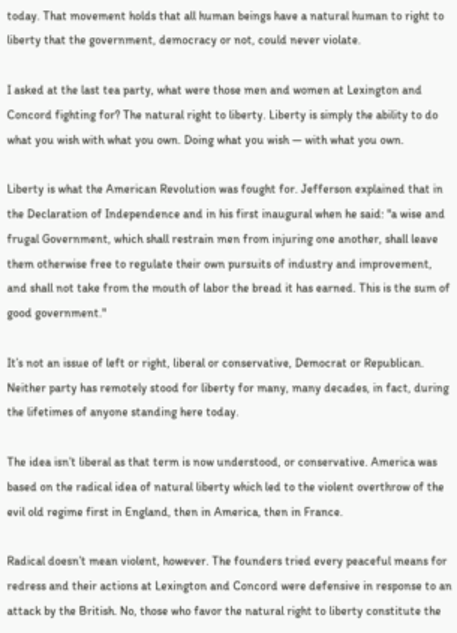today. That movement holds that all human beings have a natural human to right to liberty that the government, democracy or not, could never violate.

I asked at the last tea party, what were those men and women at Lexington and Concord fighting for? The natural right to liberty. Liberty is simply the ability to do what you wish with what you own. Doing what you wish — with what you own.

Liberty is what the American Revolution was fought for. Jefferson explained that in the Declaration of Independence and in his first inaugural when he said: "a wise and frugal Government, which shall restrain men from injuring one another, shall leave them otherwise free to regulate their own pursuits of industry and improvement, and shall not take from the mouth of labor the bread it has earned. This is the sum of good government."

It’s not an issue of left or right, liberal or conservative, Democrat or Republican. Neither party has remotely stood for liberty for many, many decades, in fact, during the lifetimes of anyone standing here today.

The idea isn’t liberal as that term is now understood, or conservative. America was based on the radical idea of natural liberty which led to the violent overthrow of the evil old regime first in England, then in America, then in France.

Radical doesn’t mean violent, however. The founders tried every peaceful means for redress and their actions at Lexington and Concord were defensive in response to an attack by the British. No, those who favor the natural right to liberty constitute the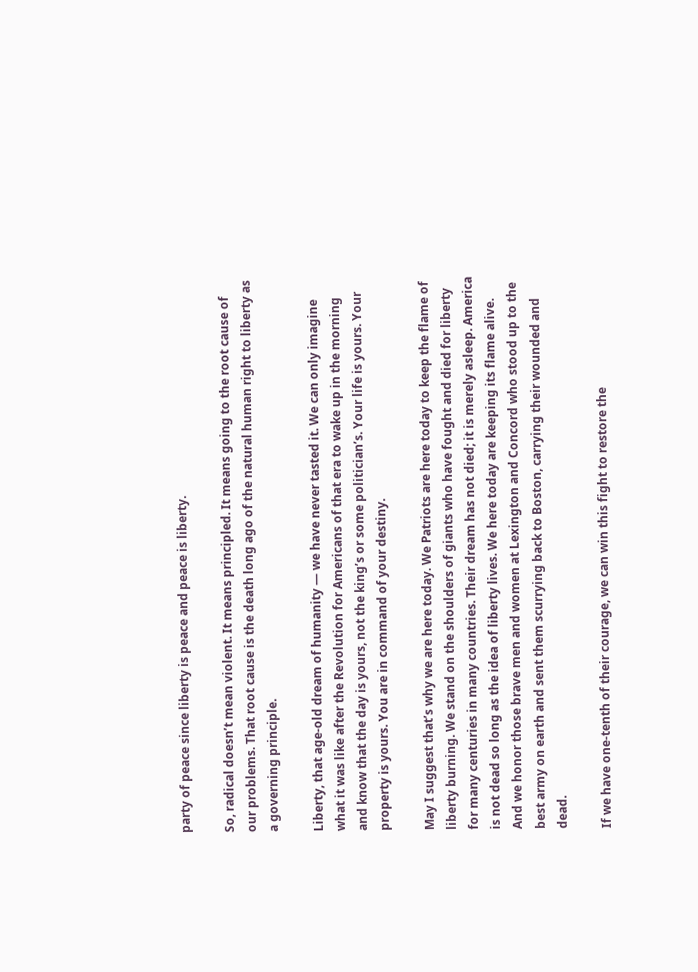party of peace since liberty is peace and peace is liberty.

So, radical doesn’t mean violent. It means principled. It means going to the root cause of our problems. That root cause is the death long ago of the natural human right to liberty as a governing principle.

Liberty, that age-old dream of humanity — we have never tasted it. We can only imagine what it was like after the Revolution for Americans of that era to wake up in the morning and know that the day is yours, not the king’s or some politician’s. Your life is yours. Your property is yours. You are in command of your destiny.

May I suggest that’s why we are here today. We Patriots are here today to keep the flame of liberty burning. We stand on the shoulders of giants who have fought and died for liberty for many centuries in many countries. Their dream has not died; it is merely asleep. America is not dead so long as the idea of liberty lives. We here today are keeping its flame alive. And we honor those brave men and women at Lexington and Concord who stood up to the best army on earth and sent them scurrying back to Boston, carrying their wounded and dead.

If we have one-tenth of their courage, we can win this fight to restore the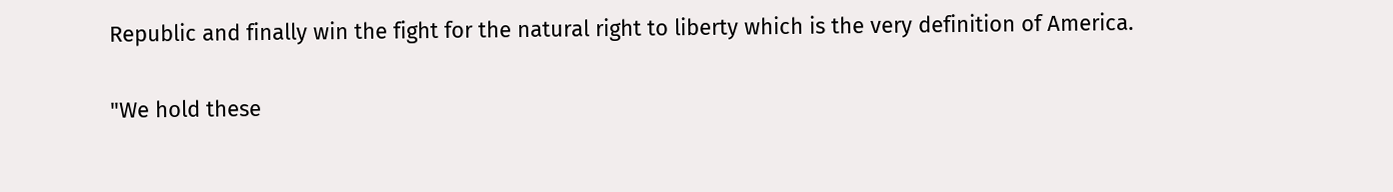Republic and finally win the fight for the natural right to liberty which is the very definition of America.

"We hold these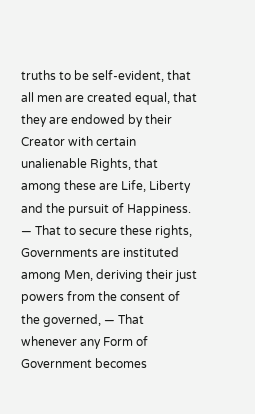truths to be self-evident, that all men are created equal, that they are endowed by their Creator with certain unalienable Rights, that among these are Life, Liberty and the pursuit of Happiness. — That to secure these rights, Governments are instituted among Men, deriving their just powers from the consent of the governed, — That whenever any Form of Government becomes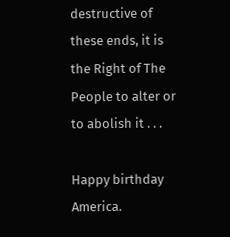destructive of these ends, it is the Right of The People to alter or to abolish it . . .

Happy birthday America.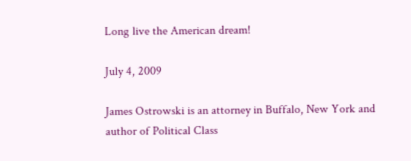Long live the American dream!

July 4, 2009

James Ostrowski is an attorney in Buffalo, New York and author of Political Class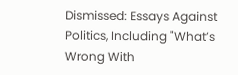Dismissed: Essays Against Politics, Including "What’s Wrong With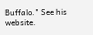Buffalo." See his website.